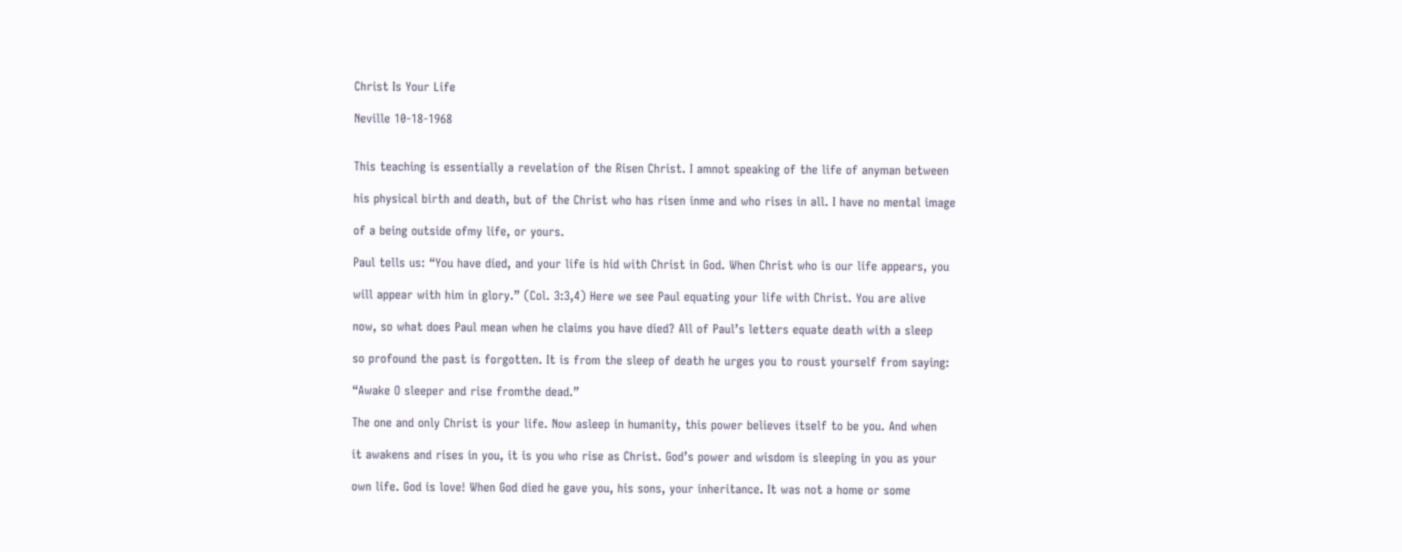Christ Is Your Life

Neville 10-18-1968


This teaching is essentially a revelation of the Risen Christ. I amnot speaking of the life of anyman between

his physical birth and death, but of the Christ who has risen inme and who rises in all. I have no mental image

of a being outside ofmy life, or yours.

Paul tells us: “You have died, and your life is hid with Christ in God. When Christ who is our life appears, you

will appear with him in glory.” (Col. 3:3,4) Here we see Paul equating your life with Christ. You are alive

now, so what does Paul mean when he claims you have died? All of Paul’s letters equate death with a sleep

so profound the past is forgotten. It is from the sleep of death he urges you to roust yourself from saying:

“Awake O sleeper and rise fromthe dead.”

The one and only Christ is your life. Now asleep in humanity, this power believes itself to be you. And when

it awakens and rises in you, it is you who rise as Christ. God’s power and wisdom is sleeping in you as your

own life. God is love! When God died he gave you, his sons, your inheritance. It was not a home or some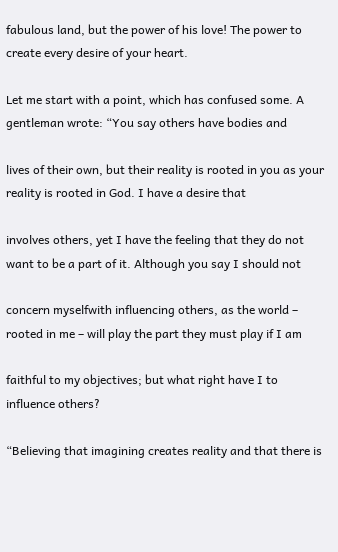fabulous land, but the power of his love! The power to create every desire of your heart.

Let me start with a point, which has confused some. A gentleman wrote: “You say others have bodies and

lives of their own, but their reality is rooted in you as your reality is rooted in God. I have a desire that

involves others, yet I have the feeling that they do not want to be a part of it. Although you say I should not

concern myselfwith influencing others, as the world – rooted in me – will play the part they must play if I am

faithful to my objectives; but what right have I to influence others?

“Believing that imagining creates reality and that there is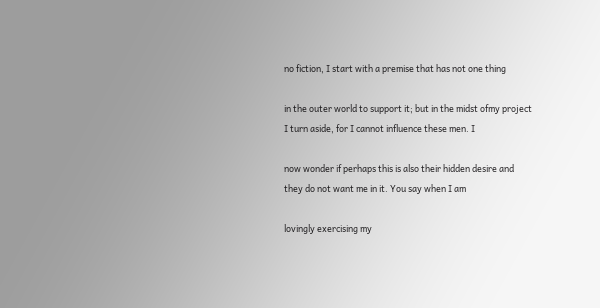no fiction, I start with a premise that has not one thing

in the outer world to support it; but in the midst ofmy project I turn aside, for I cannot influence these men. I

now wonder if perhaps this is also their hidden desire and they do not want me in it. You say when I am

lovingly exercising my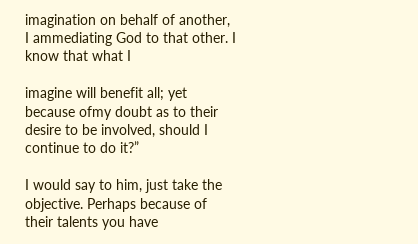imagination on behalf of another, I ammediating God to that other. I know that what I

imagine will benefit all; yet because ofmy doubt as to their desire to be involved, should I continue to do it?”

I would say to him, just take the objective. Perhaps because of their talents you have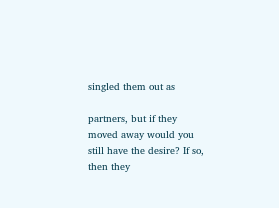singled them out as

partners, but if they moved away would you still have the desire? If so, then they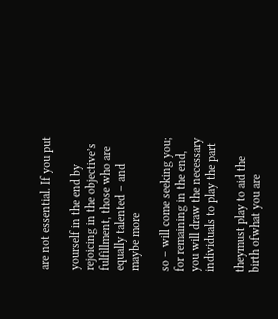are not essential. If you put

yourself in the end by rejoicing in the objective’s fulfillment, those who are equally talented – and maybe more

so – will come seeking you; for remaining in the end, you will draw the necessary individuals to play the part

theymust play to aid the birth ofwhat you are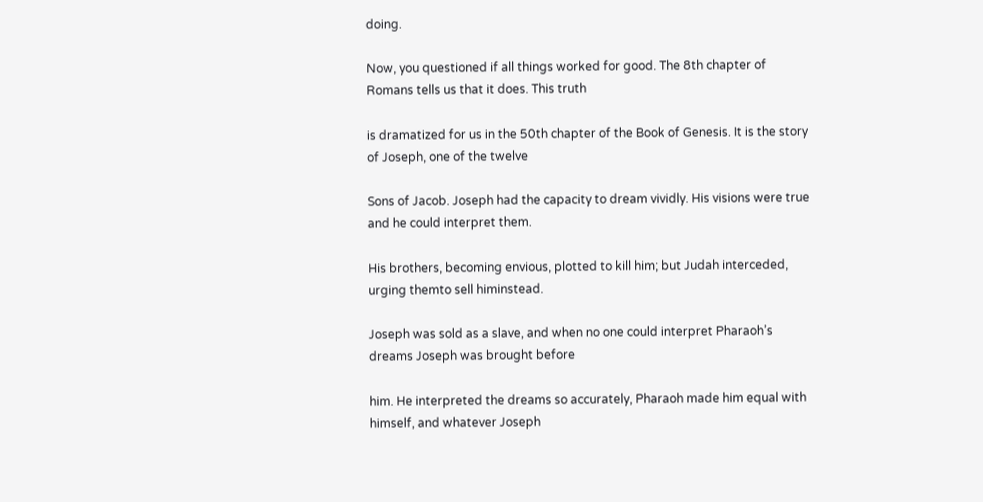doing.

Now, you questioned if all things worked for good. The 8th chapter of Romans tells us that it does. This truth

is dramatized for us in the 50th chapter of the Book of Genesis. It is the story of Joseph, one of the twelve

Sons of Jacob. Joseph had the capacity to dream vividly. His visions were true and he could interpret them.

His brothers, becoming envious, plotted to kill him; but Judah interceded, urging themto sell himinstead.

Joseph was sold as a slave, and when no one could interpret Pharaoh’s dreams Joseph was brought before

him. He interpreted the dreams so accurately, Pharaoh made him equal with himself, and whatever Joseph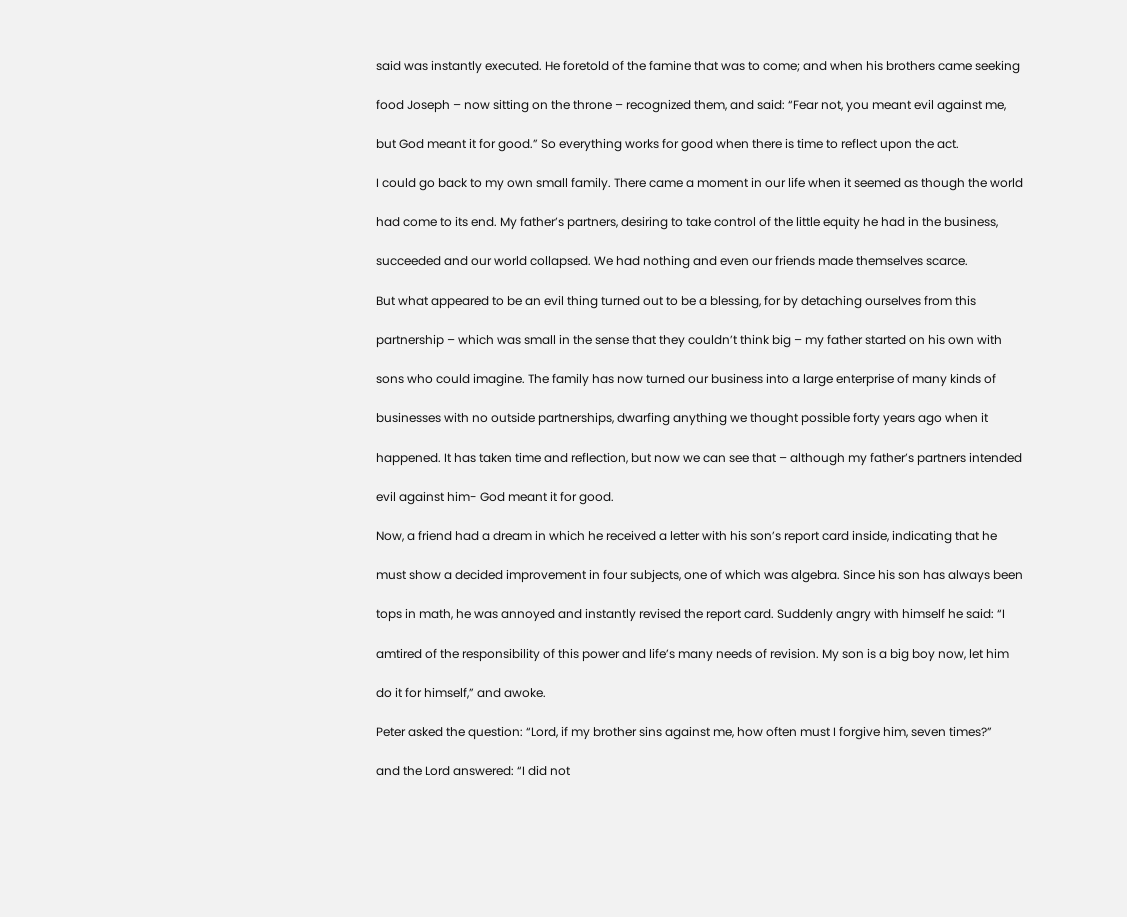said was instantly executed. He foretold of the famine that was to come; and when his brothers came seeking

food Joseph – now sitting on the throne – recognized them, and said: “Fear not, you meant evil against me,

but God meant it for good.” So everything works for good when there is time to reflect upon the act.

I could go back to my own small family. There came a moment in our life when it seemed as though the world

had come to its end. My father’s partners, desiring to take control of the little equity he had in the business,

succeeded and our world collapsed. We had nothing and even our friends made themselves scarce.

But what appeared to be an evil thing turned out to be a blessing, for by detaching ourselves from this

partnership – which was small in the sense that they couldn’t think big – my father started on his own with

sons who could imagine. The family has now turned our business into a large enterprise of many kinds of

businesses with no outside partnerships, dwarfing anything we thought possible forty years ago when it

happened. It has taken time and reflection, but now we can see that – although my father’s partners intended

evil against him- God meant it for good.

Now, a friend had a dream in which he received a letter with his son’s report card inside, indicating that he

must show a decided improvement in four subjects, one of which was algebra. Since his son has always been

tops in math, he was annoyed and instantly revised the report card. Suddenly angry with himself he said: “I

amtired of the responsibility of this power and life’s many needs of revision. My son is a big boy now, let him

do it for himself,” and awoke.

Peter asked the question: “Lord, if my brother sins against me, how often must I forgive him, seven times?”

and the Lord answered: “I did not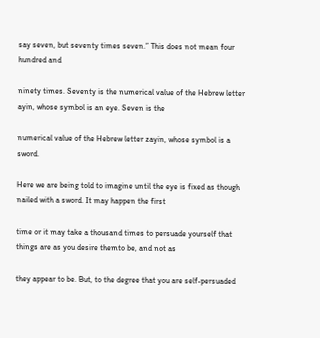say seven, but seventy times seven.” This does not mean four hundred and

ninety times. Seventy is the numerical value of the Hebrew letter ayin, whose symbol is an eye. Seven is the

numerical value of the Hebrew letter zayin, whose symbol is a sword.

Here we are being told to imagine until the eye is fixed as though nailed with a sword. It may happen the first

time or it may take a thousand times to persuade yourself that things are as you desire themto be, and not as

they appear to be. But, to the degree that you are self-persuaded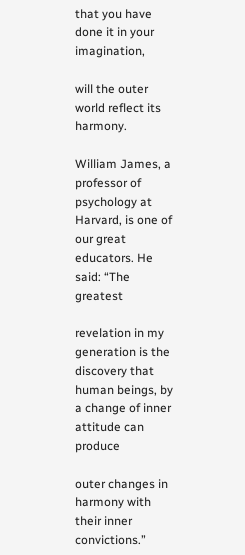that you have done it in your imagination,

will the outer world reflect its harmony.

William James, a professor of psychology at Harvard, is one of our great educators. He said: “The greatest

revelation in my generation is the discovery that human beings, by a change of inner attitude can produce

outer changes in harmony with their inner convictions.”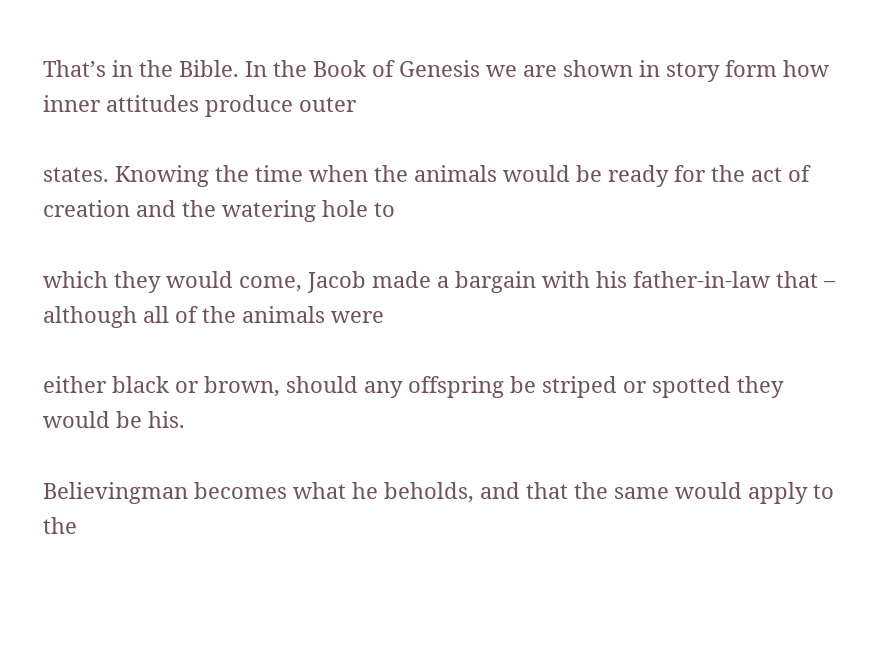That’s in the Bible. In the Book of Genesis we are shown in story form how inner attitudes produce outer

states. Knowing the time when the animals would be ready for the act of creation and the watering hole to

which they would come, Jacob made a bargain with his father-in-law that – although all of the animals were

either black or brown, should any offspring be striped or spotted they would be his.

Believingman becomes what he beholds, and that the same would apply to the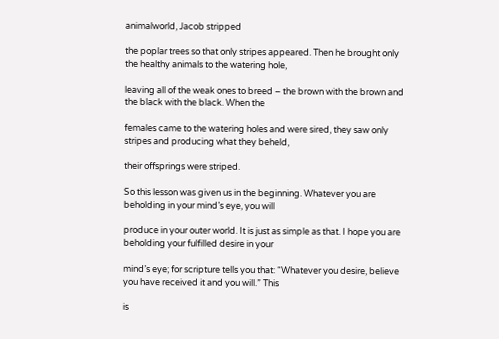animalworld, Jacob stripped

the poplar trees so that only stripes appeared. Then he brought only the healthy animals to the watering hole,

leaving all of the weak ones to breed – the brown with the brown and the black with the black. When the

females came to the watering holes and were sired, they saw only stripes and producing what they beheld,

their offsprings were striped.

So this lesson was given us in the beginning. Whatever you are beholding in your mind’s eye, you will

produce in your outer world. It is just as simple as that. I hope you are beholding your fulfilled desire in your

mind’s eye; for scripture tells you that: “Whatever you desire, believe you have received it and you will.” This

is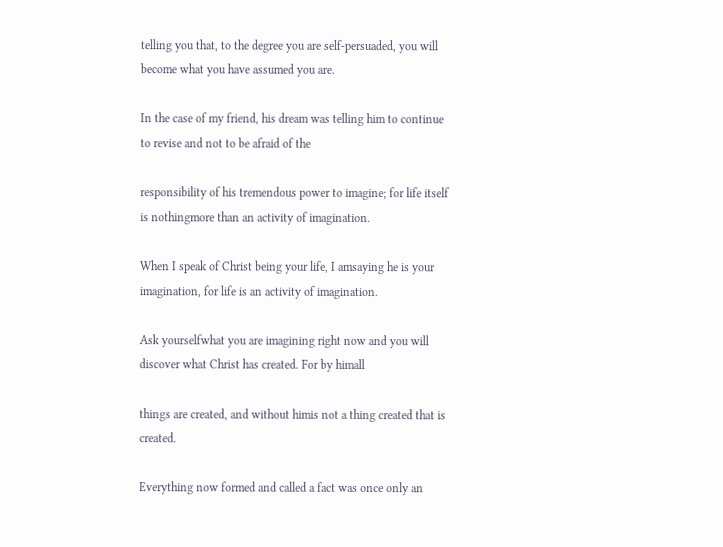telling you that, to the degree you are self-persuaded, you will become what you have assumed you are.

In the case of my friend, his dream was telling him to continue to revise and not to be afraid of the

responsibility of his tremendous power to imagine; for life itself is nothingmore than an activity of imagination.

When I speak of Christ being your life, I amsaying he is your imagination, for life is an activity of imagination.

Ask yourselfwhat you are imagining right now and you will discover what Christ has created. For by himall

things are created, and without himis not a thing created that is created.

Everything now formed and called a fact was once only an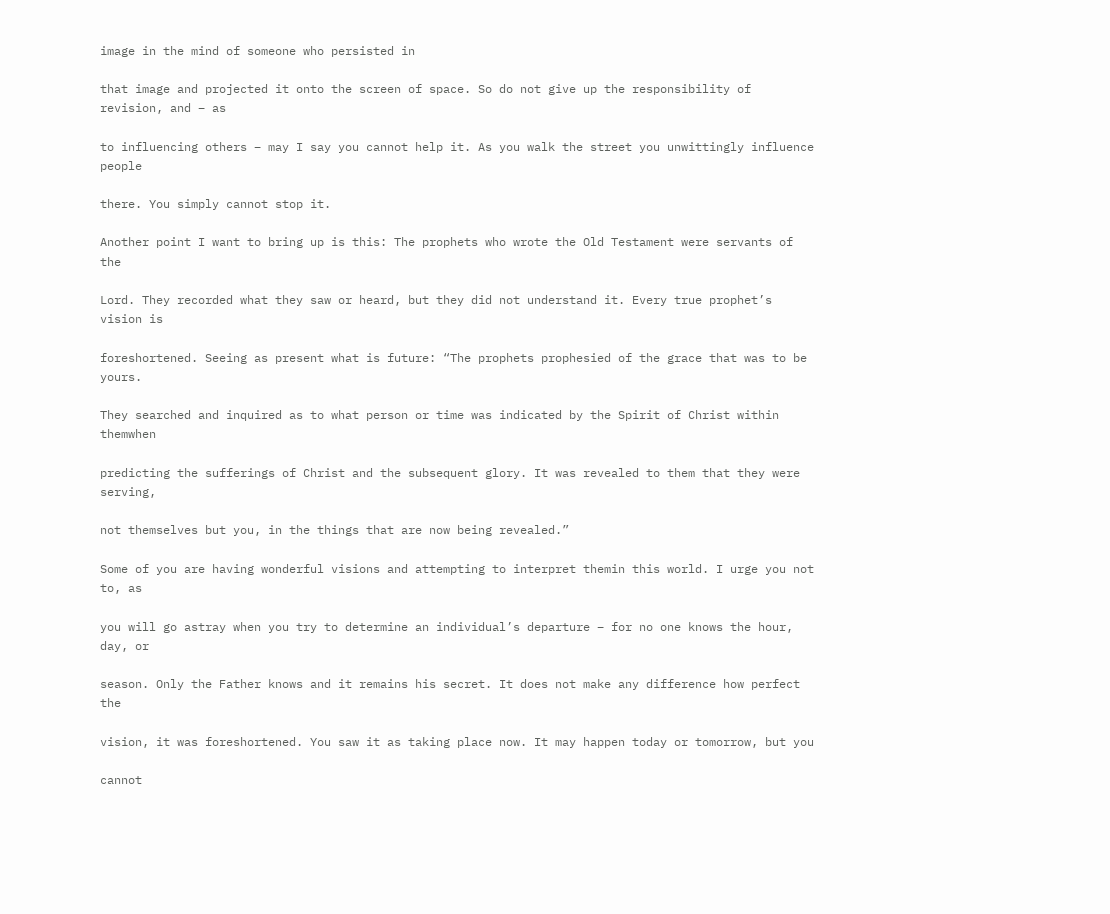image in the mind of someone who persisted in

that image and projected it onto the screen of space. So do not give up the responsibility of revision, and – as

to influencing others – may I say you cannot help it. As you walk the street you unwittingly influence people

there. You simply cannot stop it.

Another point I want to bring up is this: The prophets who wrote the Old Testament were servants of the

Lord. They recorded what they saw or heard, but they did not understand it. Every true prophet’s vision is

foreshortened. Seeing as present what is future: “The prophets prophesied of the grace that was to be yours.

They searched and inquired as to what person or time was indicated by the Spirit of Christ within themwhen

predicting the sufferings of Christ and the subsequent glory. It was revealed to them that they were serving,

not themselves but you, in the things that are now being revealed.”

Some of you are having wonderful visions and attempting to interpret themin this world. I urge you not to, as

you will go astray when you try to determine an individual’s departure – for no one knows the hour, day, or

season. Only the Father knows and it remains his secret. It does not make any difference how perfect the

vision, it was foreshortened. You saw it as taking place now. It may happen today or tomorrow, but you

cannot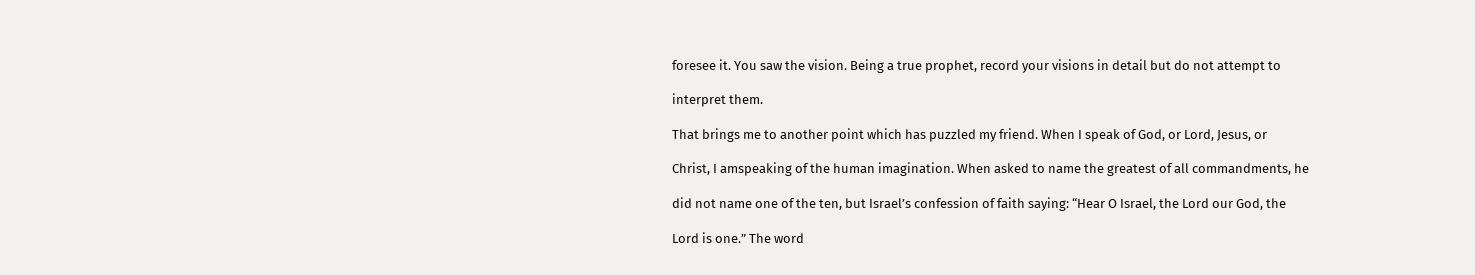foresee it. You saw the vision. Being a true prophet, record your visions in detail but do not attempt to

interpret them.

That brings me to another point which has puzzled my friend. When I speak of God, or Lord, Jesus, or

Christ, I amspeaking of the human imagination. When asked to name the greatest of all commandments, he

did not name one of the ten, but Israel’s confession of faith saying: “Hear O Israel, the Lord our God, the

Lord is one.” The word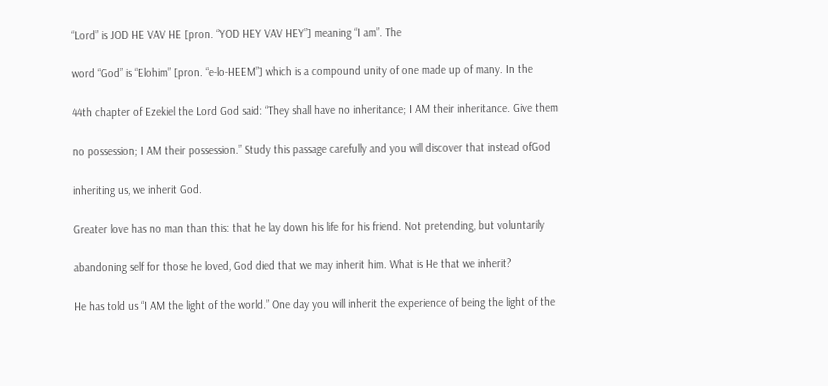“Lord” is JOD HE VAV HE [pron. “YOD HEY VAV HEY”] meaning “I am”. The

word “God” is “Elohim” [pron. “e-lo-HEEM”] which is a compound unity of one made up of many. In the

44th chapter of Ezekiel the Lord God said: “They shall have no inheritance; I AM their inheritance. Give them

no possession; I AM their possession.” Study this passage carefully and you will discover that instead ofGod

inheriting us, we inherit God.

Greater love has no man than this: that he lay down his life for his friend. Not pretending, but voluntarily

abandoning self for those he loved, God died that we may inherit him. What is He that we inherit?

He has told us “I AM the light of the world.” One day you will inherit the experience of being the light of the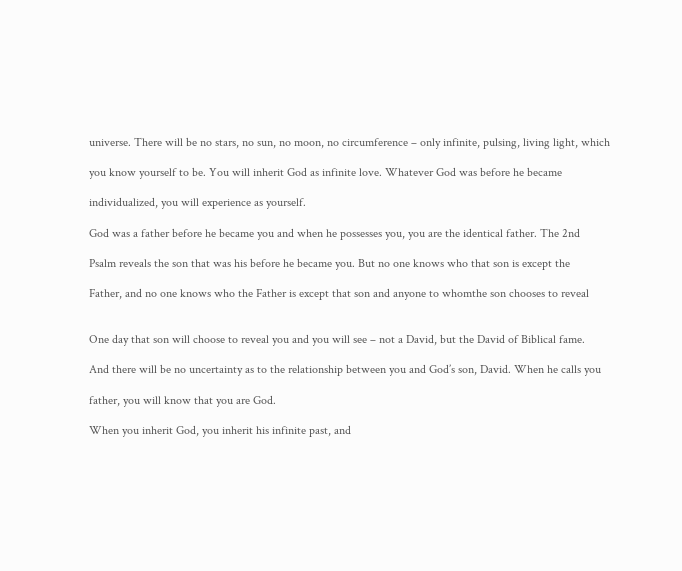universe. There will be no stars, no sun, no moon, no circumference – only infinite, pulsing, living light, which

you know yourself to be. You will inherit God as infinite love. Whatever God was before he became

individualized, you will experience as yourself.

God was a father before he became you and when he possesses you, you are the identical father. The 2nd

Psalm reveals the son that was his before he became you. But no one knows who that son is except the

Father, and no one knows who the Father is except that son and anyone to whomthe son chooses to reveal


One day that son will choose to reveal you and you will see – not a David, but the David of Biblical fame.

And there will be no uncertainty as to the relationship between you and God’s son, David. When he calls you

father, you will know that you are God.

When you inherit God, you inherit his infinite past, and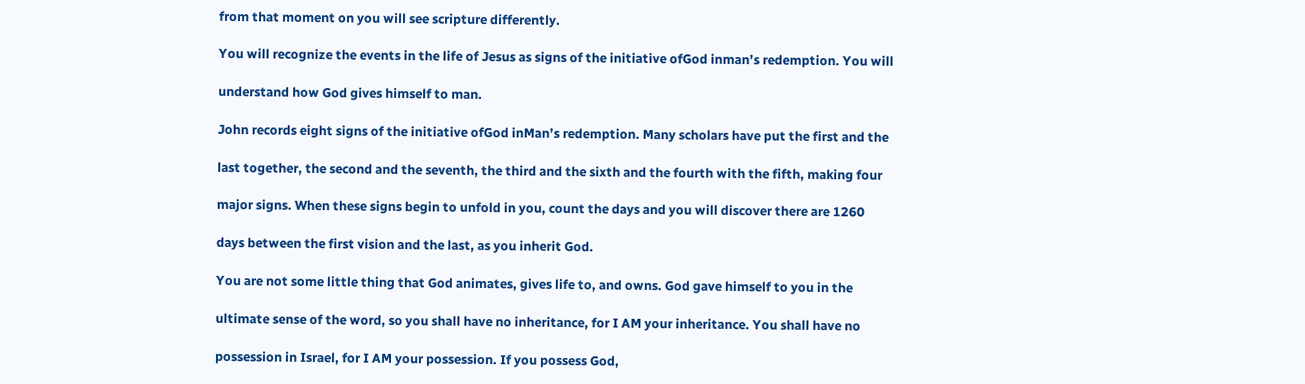from that moment on you will see scripture differently.

You will recognize the events in the life of Jesus as signs of the initiative ofGod inman’s redemption. You will

understand how God gives himself to man.

John records eight signs of the initiative ofGod inMan’s redemption. Many scholars have put the first and the

last together, the second and the seventh, the third and the sixth and the fourth with the fifth, making four

major signs. When these signs begin to unfold in you, count the days and you will discover there are 1260

days between the first vision and the last, as you inherit God.

You are not some little thing that God animates, gives life to, and owns. God gave himself to you in the

ultimate sense of the word, so you shall have no inheritance, for I AM your inheritance. You shall have no

possession in Israel, for I AM your possession. If you possess God,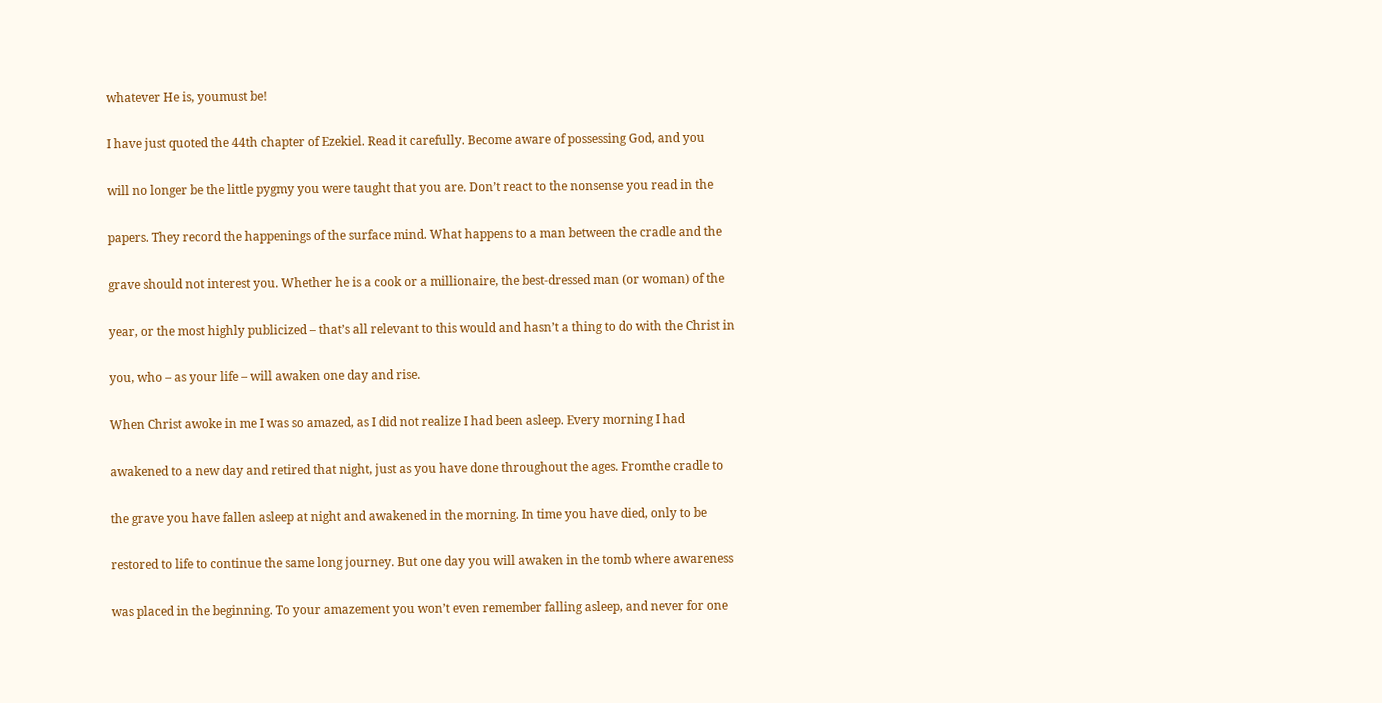whatever He is, youmust be!

I have just quoted the 44th chapter of Ezekiel. Read it carefully. Become aware of possessing God, and you

will no longer be the little pygmy you were taught that you are. Don’t react to the nonsense you read in the

papers. They record the happenings of the surface mind. What happens to a man between the cradle and the

grave should not interest you. Whether he is a cook or a millionaire, the best-dressed man (or woman) of the

year, or the most highly publicized – that’s all relevant to this would and hasn’t a thing to do with the Christ in

you, who – as your life – will awaken one day and rise.

When Christ awoke in me I was so amazed, as I did not realize I had been asleep. Every morning I had

awakened to a new day and retired that night, just as you have done throughout the ages. Fromthe cradle to

the grave you have fallen asleep at night and awakened in the morning. In time you have died, only to be

restored to life to continue the same long journey. But one day you will awaken in the tomb where awareness

was placed in the beginning. To your amazement you won’t even remember falling asleep, and never for one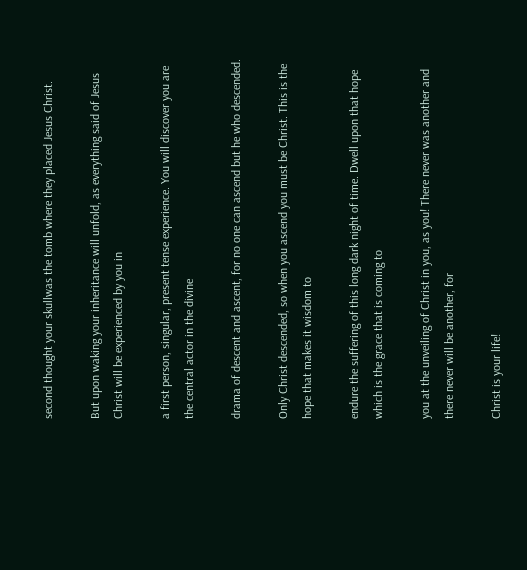second thought your skullwas the tomb where they placed Jesus Christ.

But upon waking your inheritance will unfold, as everything said of Jesus Christ will be experienced by you in

a first person, singular, present tense experience. You will discover you are the central actor in the divine

drama of descent and ascent, for no one can ascend but he who descended.

Only Christ descended, so when you ascend you must be Christ. This is the hope that makes it wisdom to

endure the suffering of this long dark night of time. Dwell upon that hope which is the grace that is coming to

you at the unveiling of Christ in you, as you! There never was another and there never will be another, for

Christ is your life!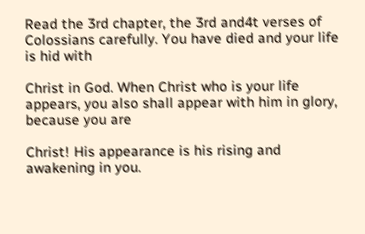Read the 3rd chapter, the 3rd and4t verses of Colossians carefully. You have died and your life is hid with

Christ in God. When Christ who is your life appears, you also shall appear with him in glory, because you are

Christ! His appearance is his rising and awakening in you.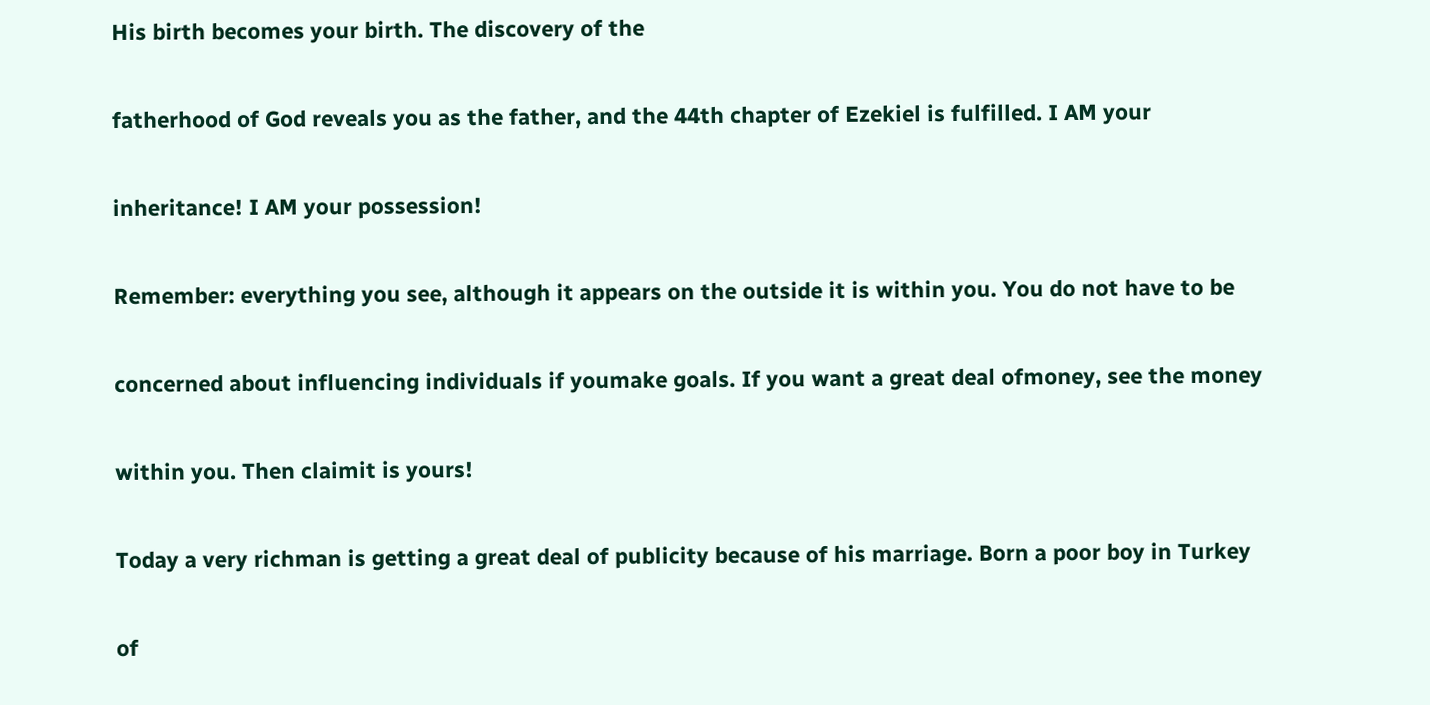His birth becomes your birth. The discovery of the

fatherhood of God reveals you as the father, and the 44th chapter of Ezekiel is fulfilled. I AM your

inheritance! I AM your possession!

Remember: everything you see, although it appears on the outside it is within you. You do not have to be

concerned about influencing individuals if youmake goals. If you want a great deal ofmoney, see the money

within you. Then claimit is yours!

Today a very richman is getting a great deal of publicity because of his marriage. Born a poor boy in Turkey

of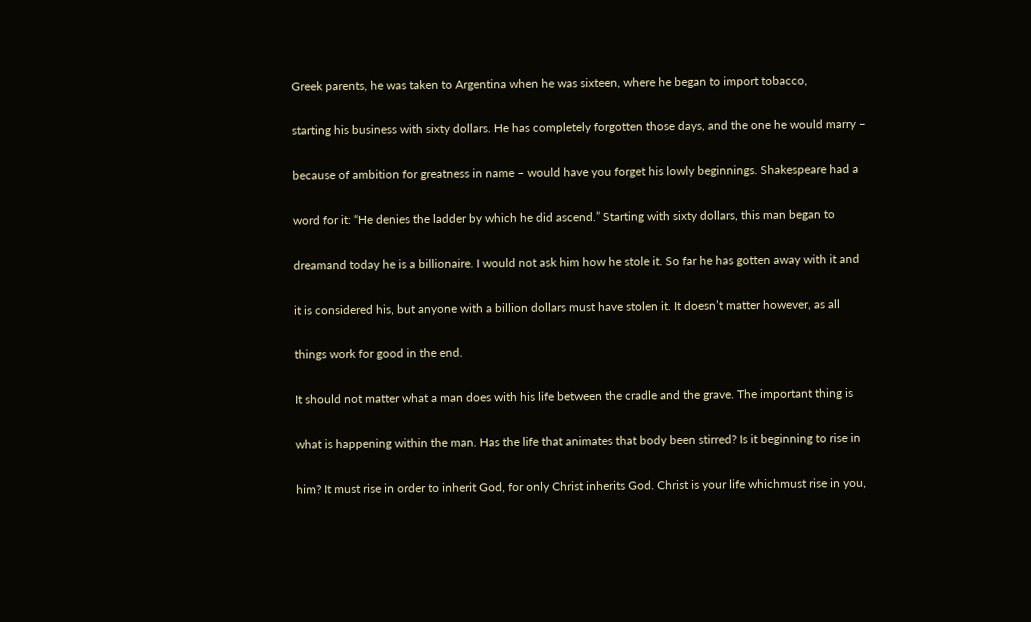Greek parents, he was taken to Argentina when he was sixteen, where he began to import tobacco,

starting his business with sixty dollars. He has completely forgotten those days, and the one he would marry –

because of ambition for greatness in name – would have you forget his lowly beginnings. Shakespeare had a

word for it: “He denies the ladder by which he did ascend.” Starting with sixty dollars, this man began to

dreamand today he is a billionaire. I would not ask him how he stole it. So far he has gotten away with it and

it is considered his, but anyone with a billion dollars must have stolen it. It doesn’t matter however, as all

things work for good in the end.

It should not matter what a man does with his life between the cradle and the grave. The important thing is

what is happening within the man. Has the life that animates that body been stirred? Is it beginning to rise in

him? It must rise in order to inherit God, for only Christ inherits God. Christ is your life whichmust rise in you,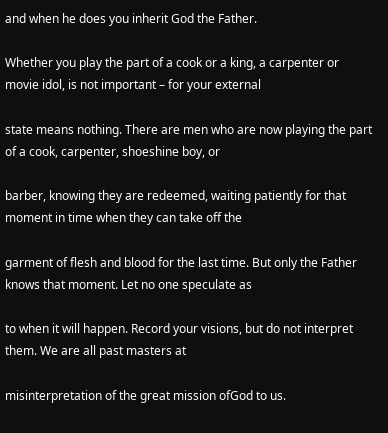and when he does you inherit God the Father.

Whether you play the part of a cook or a king, a carpenter or movie idol, is not important – for your external

state means nothing. There are men who are now playing the part of a cook, carpenter, shoeshine boy, or

barber, knowing they are redeemed, waiting patiently for that moment in time when they can take off the

garment of flesh and blood for the last time. But only the Father knows that moment. Let no one speculate as

to when it will happen. Record your visions, but do not interpret them. We are all past masters at

misinterpretation of the great mission ofGod to us.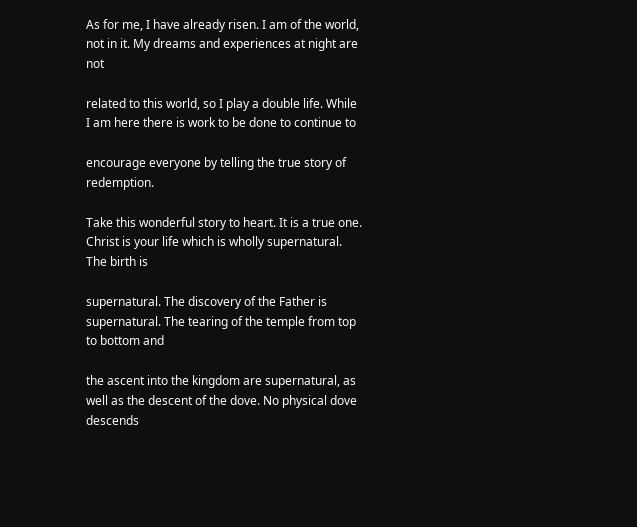As for me, I have already risen. I am of the world, not in it. My dreams and experiences at night are not

related to this world, so I play a double life. While I am here there is work to be done to continue to

encourage everyone by telling the true story of redemption.

Take this wonderful story to heart. It is a true one. Christ is your life which is wholly supernatural. The birth is

supernatural. The discovery of the Father is supernatural. The tearing of the temple from top to bottom and

the ascent into the kingdom are supernatural, as well as the descent of the dove. No physical dove descends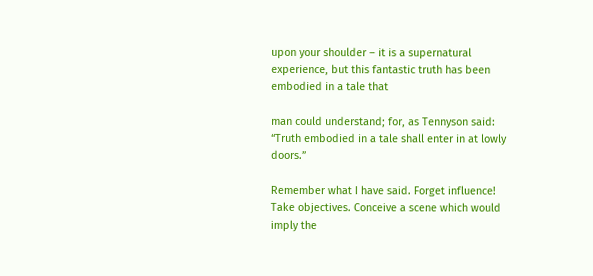upon your shoulder – it is a supernatural experience, but this fantastic truth has been embodied in a tale that

man could understand; for, as Tennyson said: “Truth embodied in a tale shall enter in at lowly doors.”

Remember what I have said. Forget influence! Take objectives. Conceive a scene which would imply the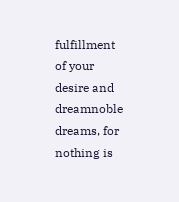fulfillment of your desire and dreamnoble dreams, for nothing is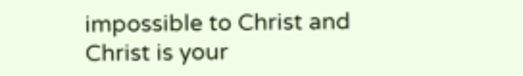impossible to Christ and Christ is your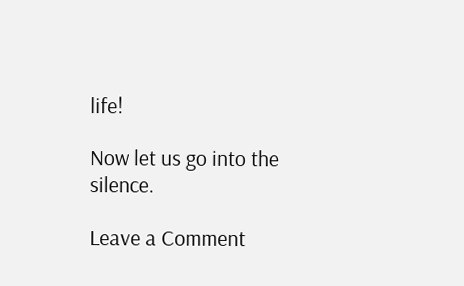life!

Now let us go into the silence.

Leave a Comment